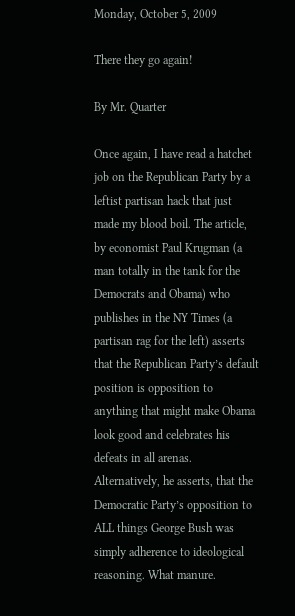Monday, October 5, 2009

There they go again!

By Mr. Quarter

Once again, I have read a hatchet job on the Republican Party by a leftist partisan hack that just made my blood boil. The article, by economist Paul Krugman (a man totally in the tank for the Democrats and Obama) who publishes in the NY Times (a partisan rag for the left) asserts that the Republican Party’s default position is opposition to anything that might make Obama look good and celebrates his defeats in all arenas. Alternatively, he asserts, that the Democratic Party’s opposition to ALL things George Bush was simply adherence to ideological reasoning. What manure.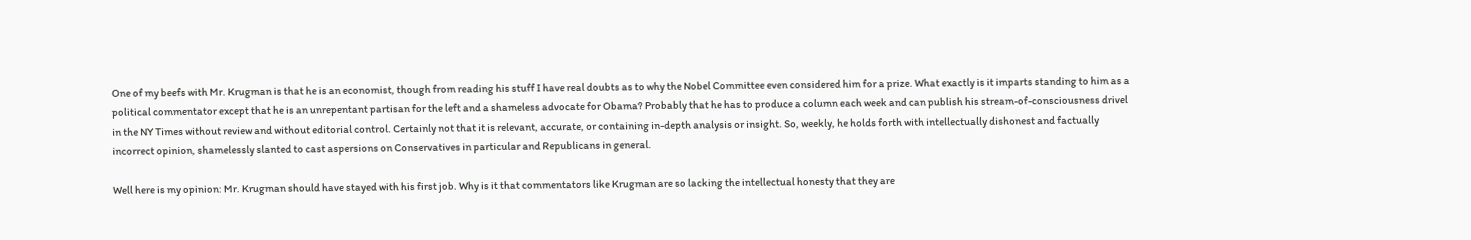One of my beefs with Mr. Krugman is that he is an economist, though from reading his stuff I have real doubts as to why the Nobel Committee even considered him for a prize. What exactly is it imparts standing to him as a political commentator except that he is an unrepentant partisan for the left and a shameless advocate for Obama? Probably that he has to produce a column each week and can publish his stream-of-consciousness drivel in the NY Times without review and without editorial control. Certainly not that it is relevant, accurate, or containing in-depth analysis or insight. So, weekly, he holds forth with intellectually dishonest and factually incorrect opinion, shamelessly slanted to cast aspersions on Conservatives in particular and Republicans in general.

Well here is my opinion: Mr. Krugman should have stayed with his first job. Why is it that commentators like Krugman are so lacking the intellectual honesty that they are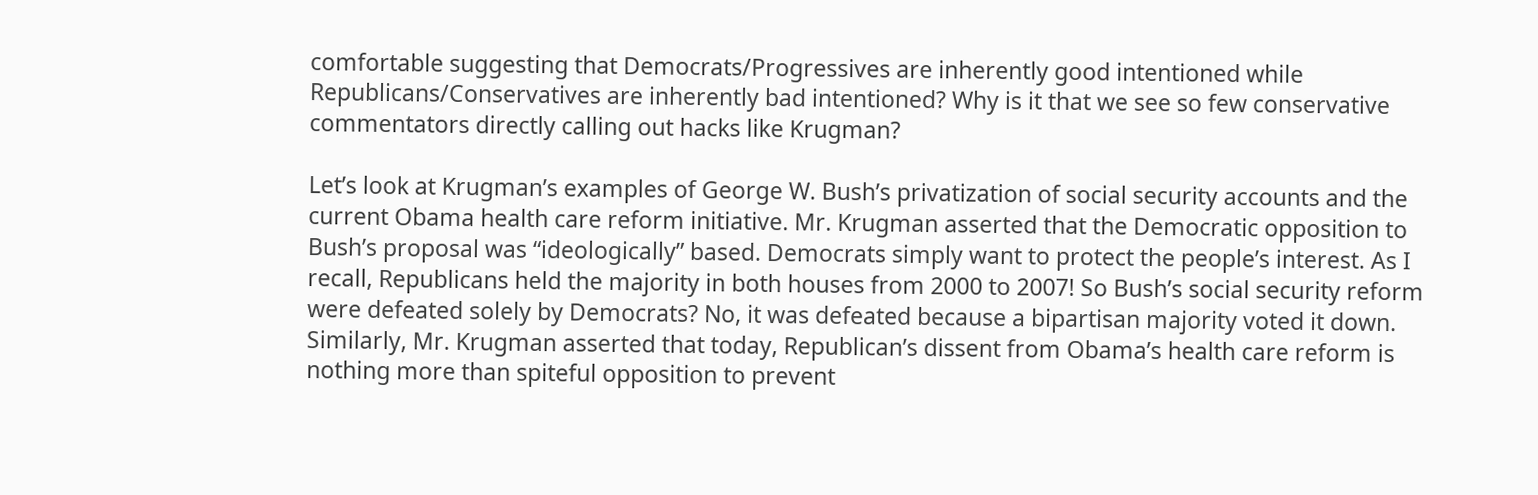comfortable suggesting that Democrats/Progressives are inherently good intentioned while Republicans/Conservatives are inherently bad intentioned? Why is it that we see so few conservative commentators directly calling out hacks like Krugman?

Let’s look at Krugman’s examples of George W. Bush’s privatization of social security accounts and the current Obama health care reform initiative. Mr. Krugman asserted that the Democratic opposition to Bush’s proposal was “ideologically” based. Democrats simply want to protect the people’s interest. As I recall, Republicans held the majority in both houses from 2000 to 2007! So Bush’s social security reform were defeated solely by Democrats? No, it was defeated because a bipartisan majority voted it down. Similarly, Mr. Krugman asserted that today, Republican’s dissent from Obama’s health care reform is nothing more than spiteful opposition to prevent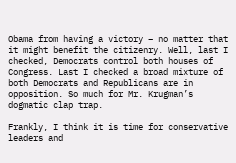Obama from having a victory – no matter that it might benefit the citizenry. Well, last I checked, Democrats control both houses of Congress. Last I checked a broad mixture of both Democrats and Republicans are in opposition. So much for Mr. Krugman’s dogmatic clap trap.

Frankly, I think it is time for conservative leaders and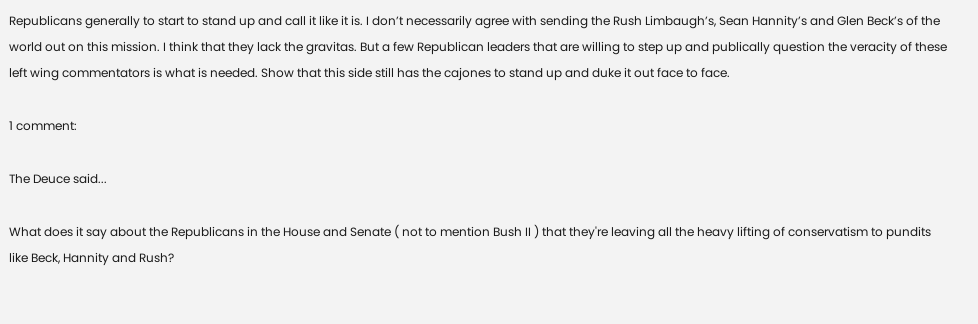Republicans generally to start to stand up and call it like it is. I don’t necessarily agree with sending the Rush Limbaugh’s, Sean Hannity’s and Glen Beck’s of the world out on this mission. I think that they lack the gravitas. But a few Republican leaders that are willing to step up and publically question the veracity of these left wing commentators is what is needed. Show that this side still has the cajones to stand up and duke it out face to face.

1 comment:

The Deuce said...

What does it say about the Republicans in the House and Senate ( not to mention Bush II ) that they're leaving all the heavy lifting of conservatism to pundits like Beck, Hannity and Rush?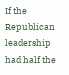If the Republican leadership had half the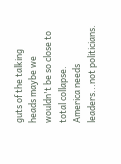guts of the talking heads maybe we wouldn't be so close to total collapse.
America needs leaders...not politicians.